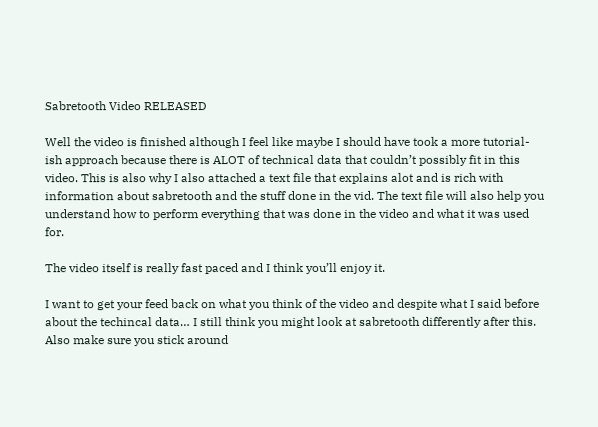Sabretooth Video RELEASED

Well the video is finished although I feel like maybe I should have took a more tutorial-ish approach because there is ALOT of technical data that couldn’t possibly fit in this video. This is also why I also attached a text file that explains alot and is rich with information about sabretooth and the stuff done in the vid. The text file will also help you understand how to perform everything that was done in the video and what it was used for.

The video itself is really fast paced and I think you’ll enjoy it.

I want to get your feed back on what you think of the video and despite what I said before about the techincal data… I still think you might look at sabretooth differently after this. Also make sure you stick around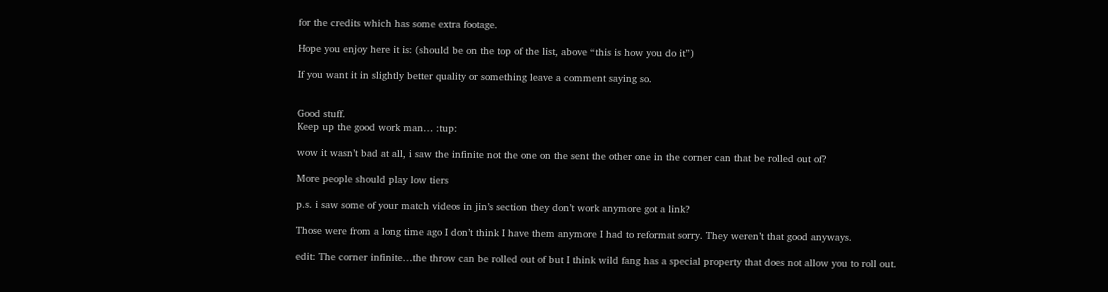for the credits which has some extra footage.

Hope you enjoy here it is: (should be on the top of the list, above “this is how you do it”)

If you want it in slightly better quality or something leave a comment saying so.


Good stuff.
Keep up the good work man… :tup:

wow it wasn’t bad at all, i saw the infinite not the one on the sent the other one in the corner can that be rolled out of?

More people should play low tiers

p.s. i saw some of your match videos in jin’s section they don’t work anymore got a link?

Those were from a long time ago I don’t think I have them anymore I had to reformat sorry. They weren’t that good anyways.

edit: The corner infinite…the throw can be rolled out of but I think wild fang has a special property that does not allow you to roll out.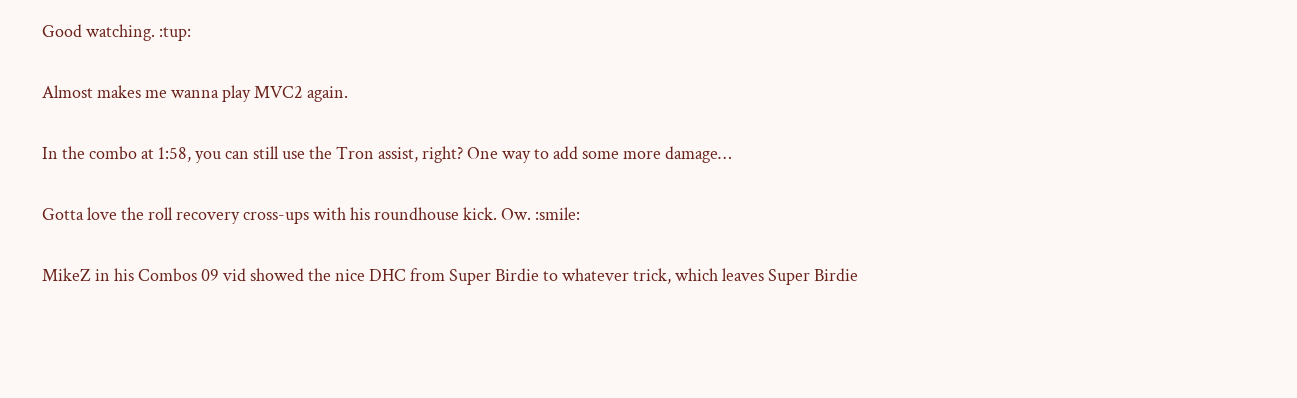Good watching. :tup:

Almost makes me wanna play MVC2 again.

In the combo at 1:58, you can still use the Tron assist, right? One way to add some more damage…

Gotta love the roll recovery cross-ups with his roundhouse kick. Ow. :smile:

MikeZ in his Combos 09 vid showed the nice DHC from Super Birdie to whatever trick, which leaves Super Birdie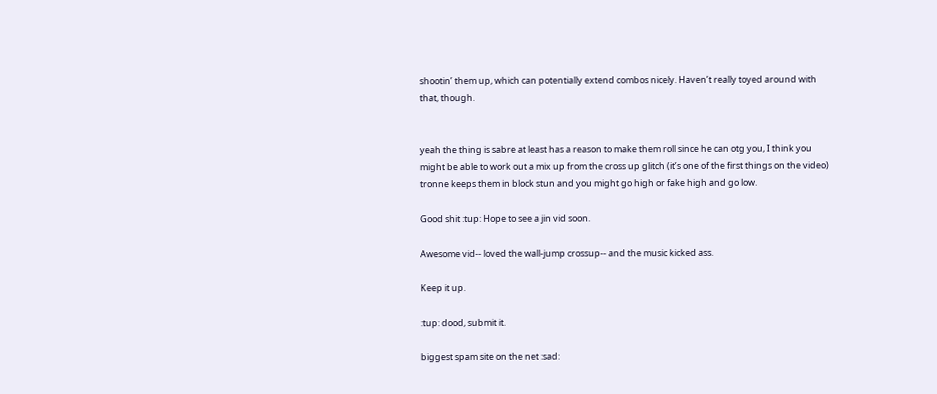shootin’ them up, which can potentially extend combos nicely. Haven’t really toyed around with that, though.


yeah the thing is sabre at least has a reason to make them roll since he can otg you, I think you might be able to work out a mix up from the cross up glitch (it’s one of the first things on the video) tronne keeps them in block stun and you might go high or fake high and go low.

Good shit :tup: Hope to see a jin vid soon.

Awesome vid-- loved the wall-jump crossup-- and the music kicked ass.

Keep it up.

:tup: dood, submit it.

biggest spam site on the net :sad: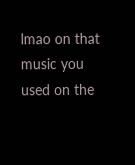lmao on that music you used on the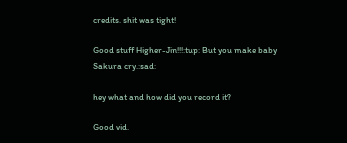credits. shit was tight!

Good stuff Higher-Jin!!!:tup: But you make baby Sakura cry.:sad:

hey what and how did you record it?

Good vid.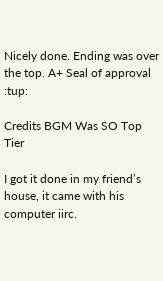Nicely done. Ending was over the top. A+ Seal of approval :tup:

Credits BGM Was SO Top Tier

I got it done in my friend’s house, it came with his computer iirc.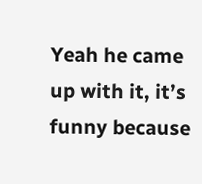Yeah he came up with it, it’s funny because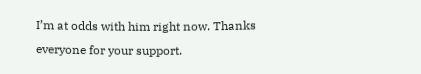I’m at odds with him right now. Thanks everyone for your support.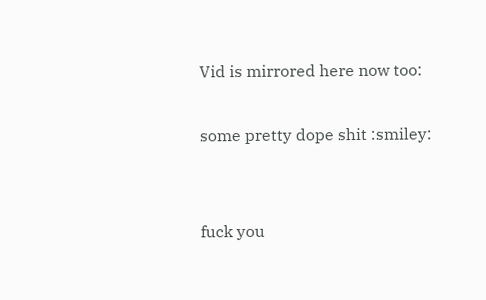Vid is mirrored here now too:

some pretty dope shit :smiley:


fuck you